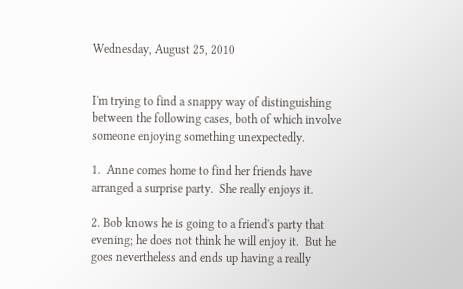Wednesday, August 25, 2010


I'm trying to find a snappy way of distinguishing between the following cases, both of which involve someone enjoying something unexpectedly.

1.  Anne comes home to find her friends have arranged a surprise party.  She really enjoys it.

2. Bob knows he is going to a friend's party that evening; he does not think he will enjoy it.  But he goes nevertheless and ends up having a really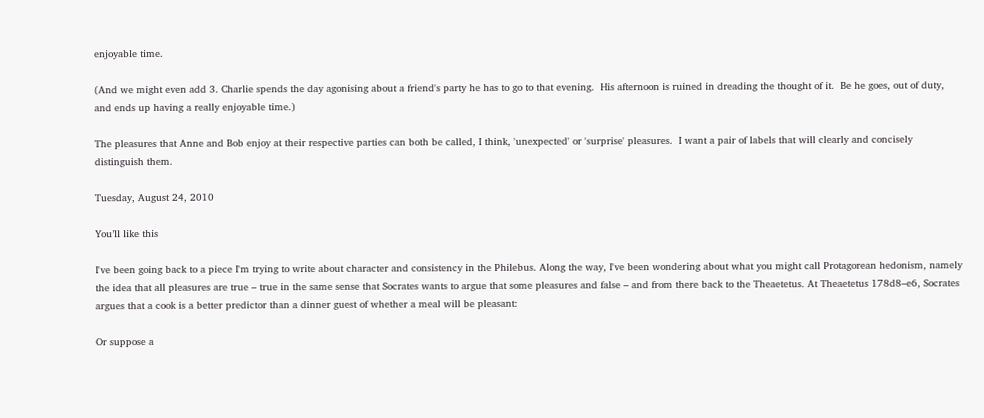enjoyable time.

(And we might even add 3. Charlie spends the day agonising about a friend's party he has to go to that evening.  His afternoon is ruined in dreading the thought of it.  Be he goes, out of duty, and ends up having a really enjoyable time.)

The pleasures that Anne and Bob enjoy at their respective parties can both be called, I think, 'unexpected' or 'surprise' pleasures.  I want a pair of labels that will clearly and concisely distinguish them.

Tuesday, August 24, 2010

You’ll like this

I've been going back to a piece I'm trying to write about character and consistency in the Philebus. Along the way, I've been wondering about what you might call Protagorean hedonism, namely the idea that all pleasures are true – true in the same sense that Socrates wants to argue that some pleasures and false – and from there back to the Theaetetus. At Theaetetus 178d8–e6, Socrates argues that a cook is a better predictor than a dinner guest of whether a meal will be pleasant:

Or suppose a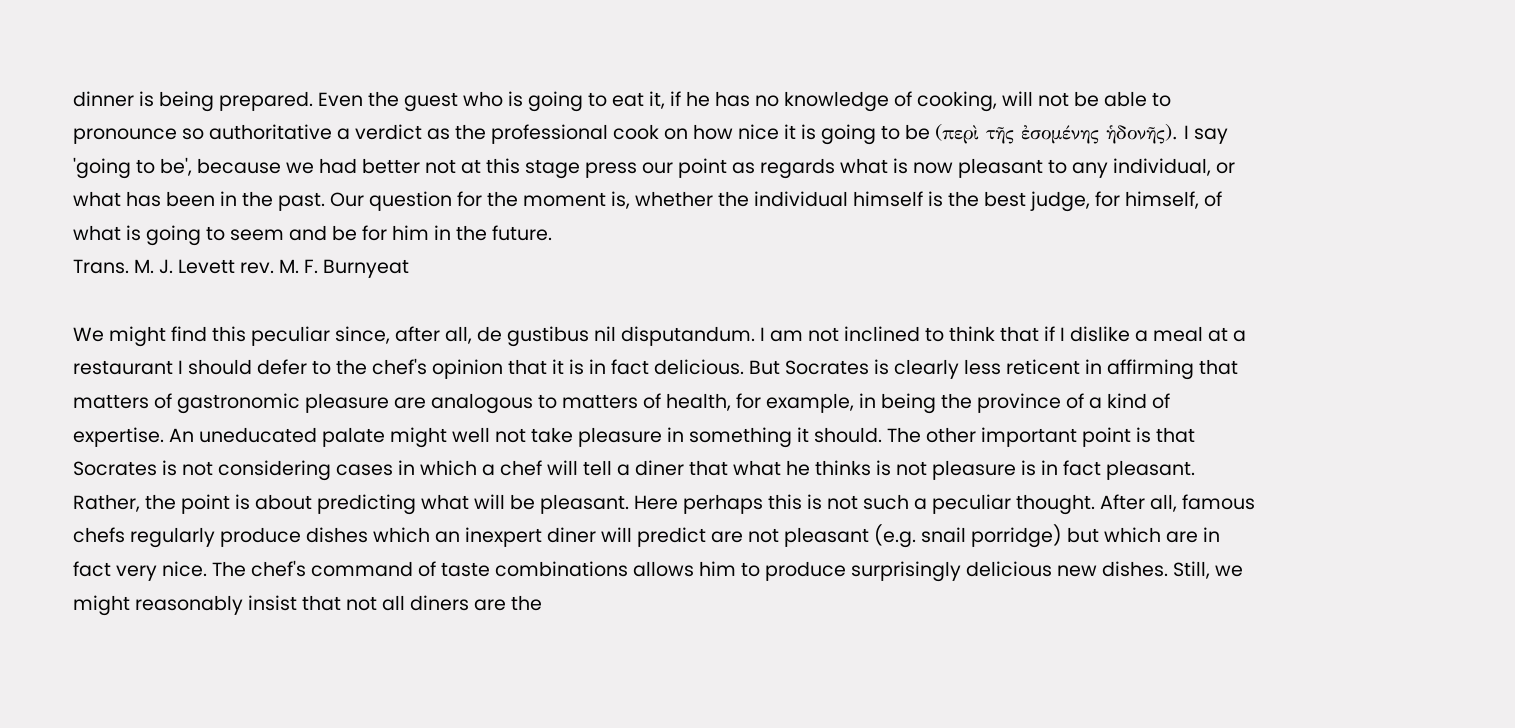dinner is being prepared. Even the guest who is going to eat it, if he has no knowledge of cooking, will not be able to pronounce so authoritative a verdict as the professional cook on how nice it is going to be (περὶ τῆς ἐσομένης ἡδονῆς). I say 'going to be', because we had better not at this stage press our point as regards what is now pleasant to any individual, or what has been in the past. Our question for the moment is, whether the individual himself is the best judge, for himself, of what is going to seem and be for him in the future.
Trans. M. J. Levett rev. M. F. Burnyeat

We might find this peculiar since, after all, de gustibus nil disputandum. I am not inclined to think that if I dislike a meal at a restaurant I should defer to the chef's opinion that it is in fact delicious. But Socrates is clearly less reticent in affirming that matters of gastronomic pleasure are analogous to matters of health, for example, in being the province of a kind of expertise. An uneducated palate might well not take pleasure in something it should. The other important point is that Socrates is not considering cases in which a chef will tell a diner that what he thinks is not pleasure is in fact pleasant. Rather, the point is about predicting what will be pleasant. Here perhaps this is not such a peculiar thought. After all, famous chefs regularly produce dishes which an inexpert diner will predict are not pleasant (e.g. snail porridge) but which are in fact very nice. The chef's command of taste combinations allows him to produce surprisingly delicious new dishes. Still, we might reasonably insist that not all diners are the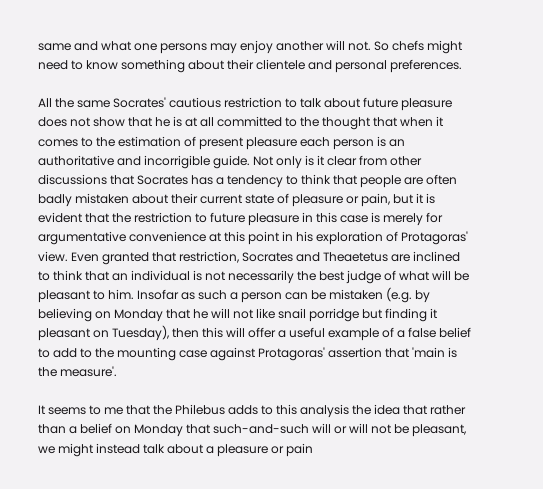same and what one persons may enjoy another will not. So chefs might need to know something about their clientele and personal preferences.

All the same Socrates' cautious restriction to talk about future pleasure does not show that he is at all committed to the thought that when it comes to the estimation of present pleasure each person is an authoritative and incorrigible guide. Not only is it clear from other discussions that Socrates has a tendency to think that people are often badly mistaken about their current state of pleasure or pain, but it is evident that the restriction to future pleasure in this case is merely for argumentative convenience at this point in his exploration of Protagoras' view. Even granted that restriction, Socrates and Theaetetus are inclined to think that an individual is not necessarily the best judge of what will be pleasant to him. Insofar as such a person can be mistaken (e.g. by believing on Monday that he will not like snail porridge but finding it pleasant on Tuesday), then this will offer a useful example of a false belief to add to the mounting case against Protagoras' assertion that 'main is the measure'.

It seems to me that the Philebus adds to this analysis the idea that rather than a belief on Monday that such-and-such will or will not be pleasant, we might instead talk about a pleasure or pain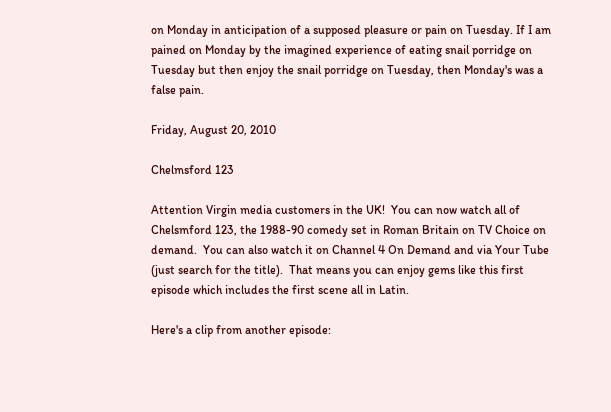on Monday in anticipation of a supposed pleasure or pain on Tuesday. If I am pained on Monday by the imagined experience of eating snail porridge on Tuesday but then enjoy the snail porridge on Tuesday, then Monday's was a false pain.

Friday, August 20, 2010

Chelmsford 123

Attention Virgin media customers in the UK!  You can now watch all of Chelsmford 123, the 1988-90 comedy set in Roman Britain on TV Choice on demand.  You can also watch it on Channel 4 On Demand and via Your Tube (just search for the title).  That means you can enjoy gems like this first episode which includes the first scene all in Latin.

Here's a clip from another episode: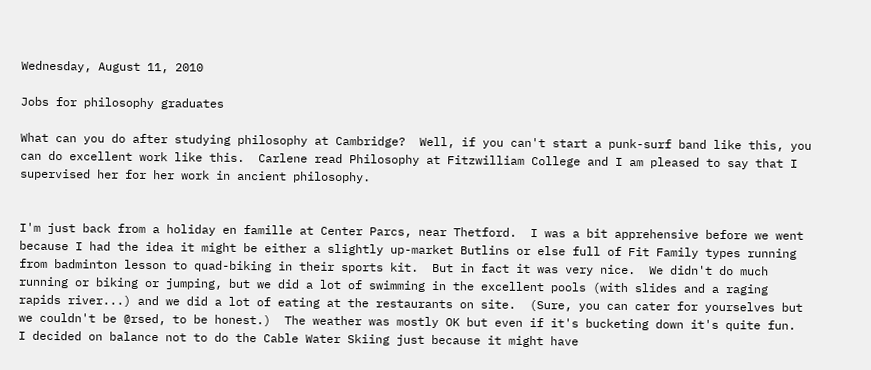Wednesday, August 11, 2010

Jobs for philosophy graduates

What can you do after studying philosophy at Cambridge?  Well, if you can't start a punk-surf band like this, you can do excellent work like this.  Carlene read Philosophy at Fitzwilliam College and I am pleased to say that I supervised her for her work in ancient philosophy.


I'm just back from a holiday en famille at Center Parcs, near Thetford.  I was a bit apprehensive before we went because I had the idea it might be either a slightly up-market Butlins or else full of Fit Family types running from badminton lesson to quad-biking in their sports kit.  But in fact it was very nice.  We didn't do much running or biking or jumping, but we did a lot of swimming in the excellent pools (with slides and a raging rapids river...) and we did a lot of eating at the restaurants on site.  (Sure, you can cater for yourselves but we couldn't be @rsed, to be honest.)  The weather was mostly OK but even if it's bucketing down it's quite fun.  I decided on balance not to do the Cable Water Skiing just because it might have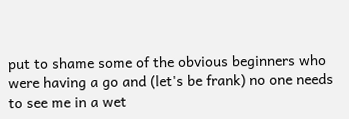put to shame some of the obvious beginners who were having a go and (let's be frank) no one needs to see me in a wet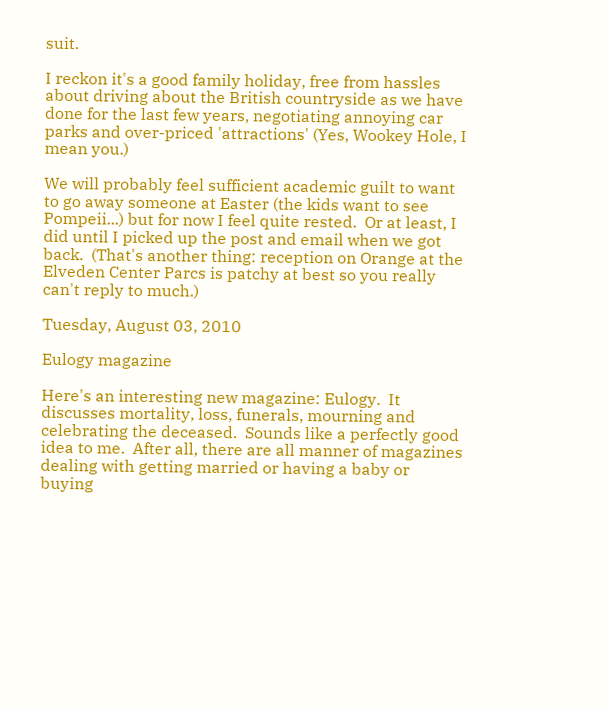suit.

I reckon it's a good family holiday, free from hassles about driving about the British countryside as we have done for the last few years, negotiating annoying car parks and over-priced 'attractions' (Yes, Wookey Hole, I mean you.)

We will probably feel sufficient academic guilt to want to go away someone at Easter (the kids want to see Pompeii...) but for now I feel quite rested.  Or at least, I did until I picked up the post and email when we got back.  (That's another thing: reception on Orange at the Elveden Center Parcs is patchy at best so you really can't reply to much.)

Tuesday, August 03, 2010

Eulogy magazine

Here's an interesting new magazine: Eulogy.  It discusses mortality, loss, funerals, mourning and celebrating the deceased.  Sounds like a perfectly good idea to me.  After all, there are all manner of magazines dealing with getting married or having a baby or buying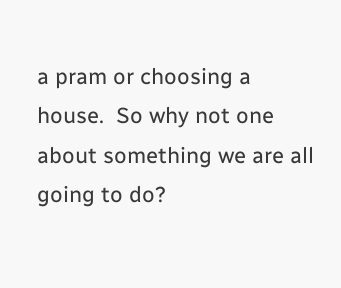a pram or choosing a house.  So why not one about something we are all going to do?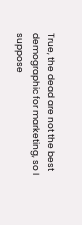True, the dead are not the best demographic for marketing, so I suppose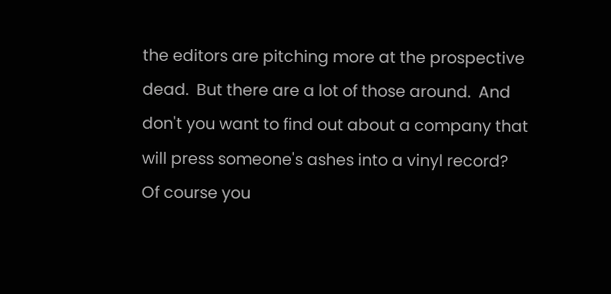the editors are pitching more at the prospective dead.  But there are a lot of those around.  And don't you want to find out about a company that will press someone's ashes into a vinyl record?  Of course you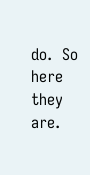do.  So here they are.